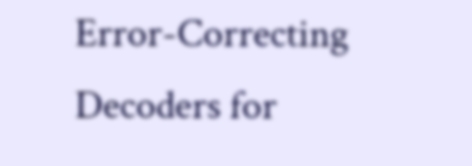Error-Correcting Decoders for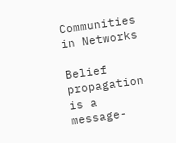Communities in Networks

Belief propagation is a message-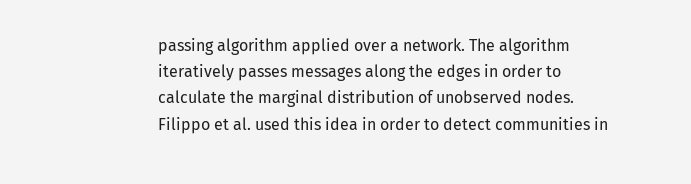passing algorithm applied over a network. The algorithm iteratively passes messages along the edges in order to calculate the marginal distribution of unobserved nodes. Filippo et al. used this idea in order to detect communities in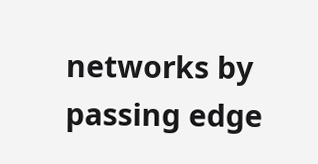networks by passing edge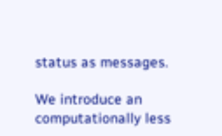status as messages.

We introduce an computationally less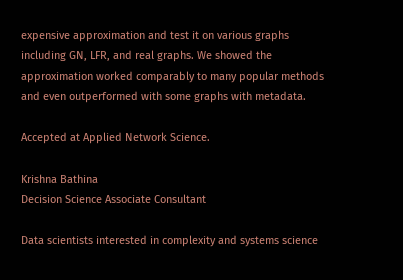expensive approximation and test it on various graphs including GN, LFR, and real graphs. We showed the approximation worked comparably to many popular methods and even outperformed with some graphs with metadata.

Accepted at Applied Network Science.

Krishna Bathina
Decision Science Associate Consultant

Data scientists interested in complexity and systems science